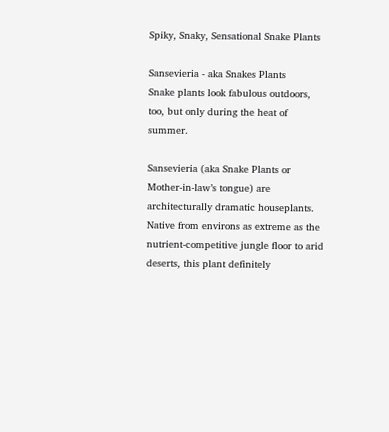Spiky, Snaky, Sensational Snake Plants

Sansevieria - aka Snakes Plants
Snake plants look fabulous outdoors, too, but only during the heat of summer.

Sansevieria (aka Snake Plants or Mother-in-law’s tongue) are architecturally dramatic houseplants. Native from environs as extreme as the nutrient-competitive jungle floor to arid deserts, this plant definitely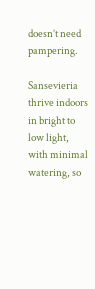doesn’t need pampering.

Sansevieria thrive indoors in bright to low light, with minimal watering, so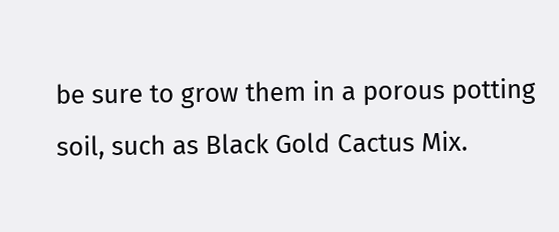be sure to grow them in a porous potting soil, such as Black Gold Cactus Mix.